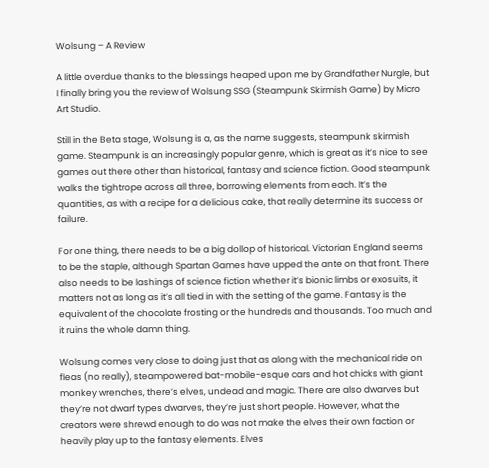Wolsung – A Review

A little overdue thanks to the blessings heaped upon me by Grandfather Nurgle, but I finally bring you the review of Wolsung SSG (Steampunk Skirmish Game) by Micro Art Studio.

Still in the Beta stage, Wolsung is a, as the name suggests, steampunk skirmish game. Steampunk is an increasingly popular genre, which is great as it’s nice to see games out there other than historical, fantasy and science fiction. Good steampunk walks the tightrope across all three, borrowing elements from each. It’s the quantities, as with a recipe for a delicious cake, that really determine its success or failure.

For one thing, there needs to be a big dollop of historical. Victorian England seems to be the staple, although Spartan Games have upped the ante on that front. There also needs to be lashings of science fiction whether it’s bionic limbs or exosuits, it matters not as long as it’s all tied in with the setting of the game. Fantasy is the equivalent of the chocolate frosting or the hundreds and thousands. Too much and it ruins the whole damn thing.

Wolsung comes very close to doing just that as along with the mechanical ride on fleas (no really), steampowered bat-mobile-esque cars and hot chicks with giant monkey wrenches, there’s elves, undead and magic. There are also dwarves but they’re not dwarf types dwarves, they’re just short people. However, what the creators were shrewd enough to do was not make the elves their own faction or heavily play up to the fantasy elements. Elves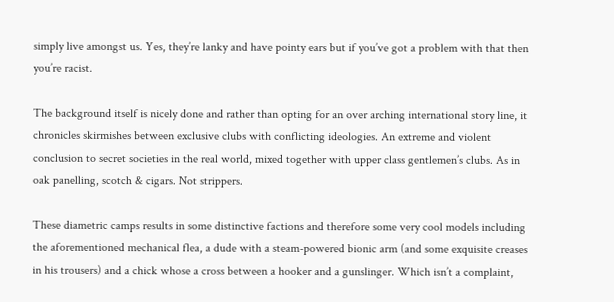simply live amongst us. Yes, they’re lanky and have pointy ears but if you’ve got a problem with that then you’re racist.

The background itself is nicely done and rather than opting for an over arching international story line, it chronicles skirmishes between exclusive clubs with conflicting ideologies. An extreme and violent conclusion to secret societies in the real world, mixed together with upper class gentlemen’s clubs. As in oak panelling, scotch & cigars. Not strippers.

These diametric camps results in some distinctive factions and therefore some very cool models including the aforementioned mechanical flea, a dude with a steam-powered bionic arm (and some exquisite creases in his trousers) and a chick whose a cross between a hooker and a gunslinger. Which isn’t a complaint,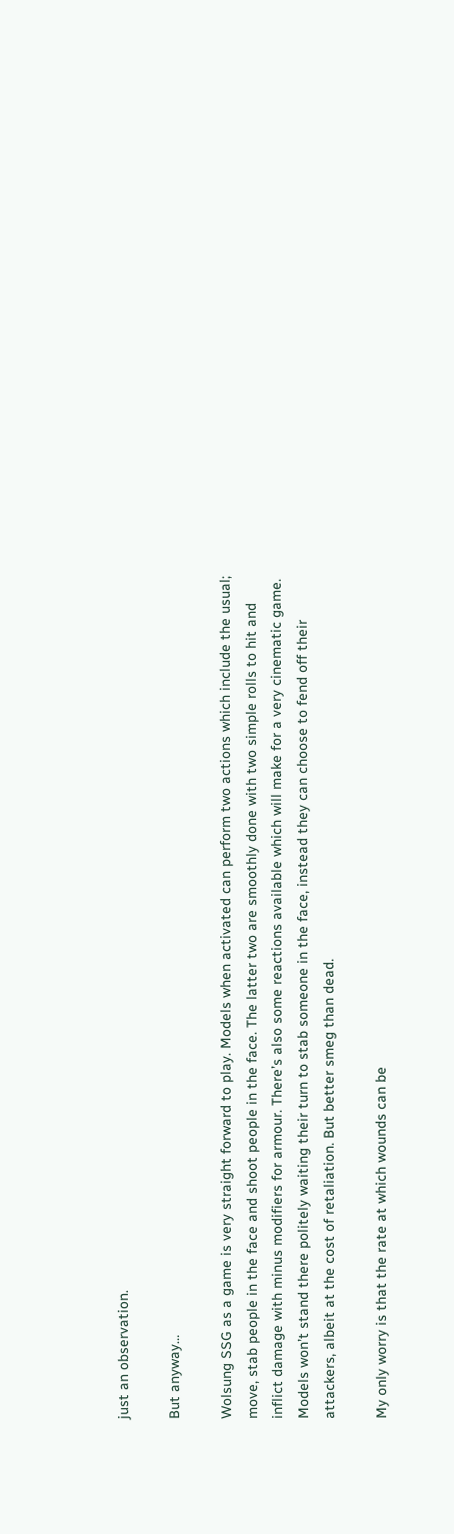just an observation.

But anyway…

Wolsung SSG as a game is very straight forward to play. Models when activated can perform two actions which include the usual; move, stab people in the face and shoot people in the face. The latter two are smoothly done with two simple rolls to hit and inflict damage with minus modifiers for armour. There’s also some reactions available which will make for a very cinematic game. Models won’t stand there politely waiting their turn to stab someone in the face, instead they can choose to fend off their attackers, albeit at the cost of retaliation. But better smeg than dead.

My only worry is that the rate at which wounds can be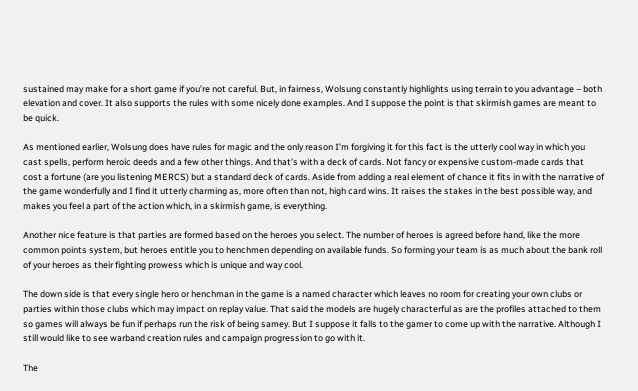sustained may make for a short game if you’re not careful. But, in fairness, Wolsung constantly highlights using terrain to you advantage – both elevation and cover. It also supports the rules with some nicely done examples. And I suppose the point is that skirmish games are meant to be quick.

As mentioned earlier, Wolsung does have rules for magic and the only reason I’m forgiving it for this fact is the utterly cool way in which you cast spells, perform heroic deeds and a few other things. And that’s with a deck of cards. Not fancy or expensive custom-made cards that cost a fortune (are you listening MERCS) but a standard deck of cards. Aside from adding a real element of chance it fits in with the narrative of the game wonderfully and I find it utterly charming as, more often than not, high card wins. It raises the stakes in the best possible way, and makes you feel a part of the action which, in a skirmish game, is everything.

Another nice feature is that parties are formed based on the heroes you select. The number of heroes is agreed before hand, like the more common points system, but heroes entitle you to henchmen depending on available funds. So forming your team is as much about the bank roll of your heroes as their fighting prowess which is unique and way cool.

The down side is that every single hero or henchman in the game is a named character which leaves no room for creating your own clubs or parties within those clubs which may impact on replay value. That said the models are hugely characterful as are the profiles attached to them so games will always be fun if perhaps run the risk of being samey. But I suppose it falls to the gamer to come up with the narrative. Although I still would like to see warband creation rules and campaign progression to go with it.

The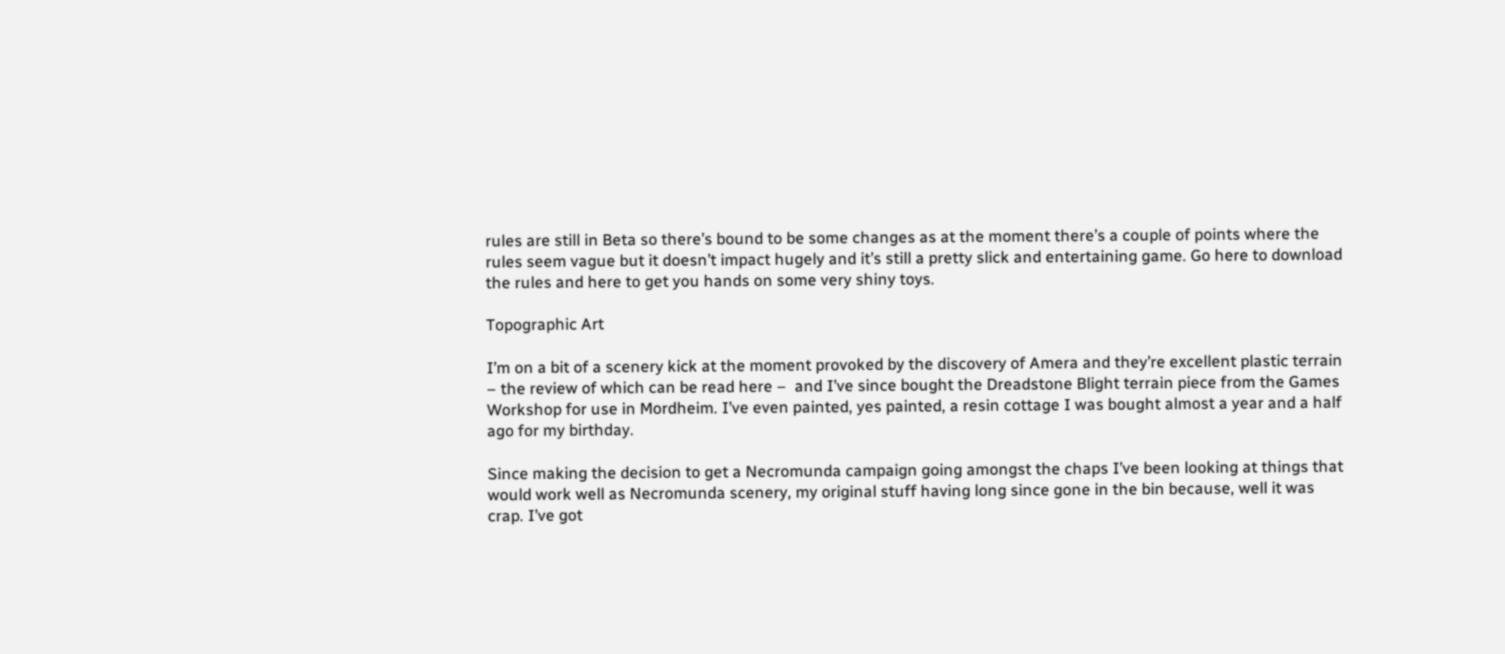rules are still in Beta so there’s bound to be some changes as at the moment there’s a couple of points where the rules seem vague but it doesn’t impact hugely and it’s still a pretty slick and entertaining game. Go here to download the rules and here to get you hands on some very shiny toys.

Topographic Art

I’m on a bit of a scenery kick at the moment provoked by the discovery of Amera and they’re excellent plastic terrain – the review of which can be read here –  and I’ve since bought the Dreadstone Blight terrain piece from the Games Workshop for use in Mordheim. I’ve even painted, yes painted, a resin cottage I was bought almost a year and a half ago for my birthday.

Since making the decision to get a Necromunda campaign going amongst the chaps I’ve been looking at things that would work well as Necromunda scenery, my original stuff having long since gone in the bin because, well it was crap. I’ve got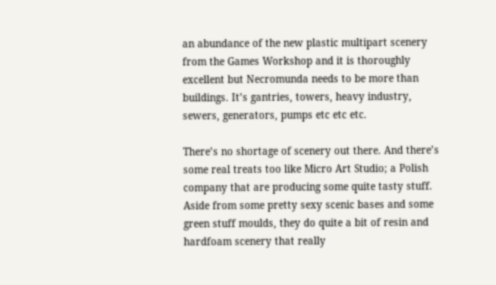an abundance of the new plastic multipart scenery from the Games Workshop and it is thoroughly excellent but Necromunda needs to be more than buildings. It’s gantries, towers, heavy industry, sewers, generators, pumps etc etc etc.

There’s no shortage of scenery out there. And there’s some real treats too like Micro Art Studio; a Polish company that are producing some quite tasty stuff. Aside from some pretty sexy scenic bases and some green stuff moulds, they do quite a bit of resin and hardfoam scenery that really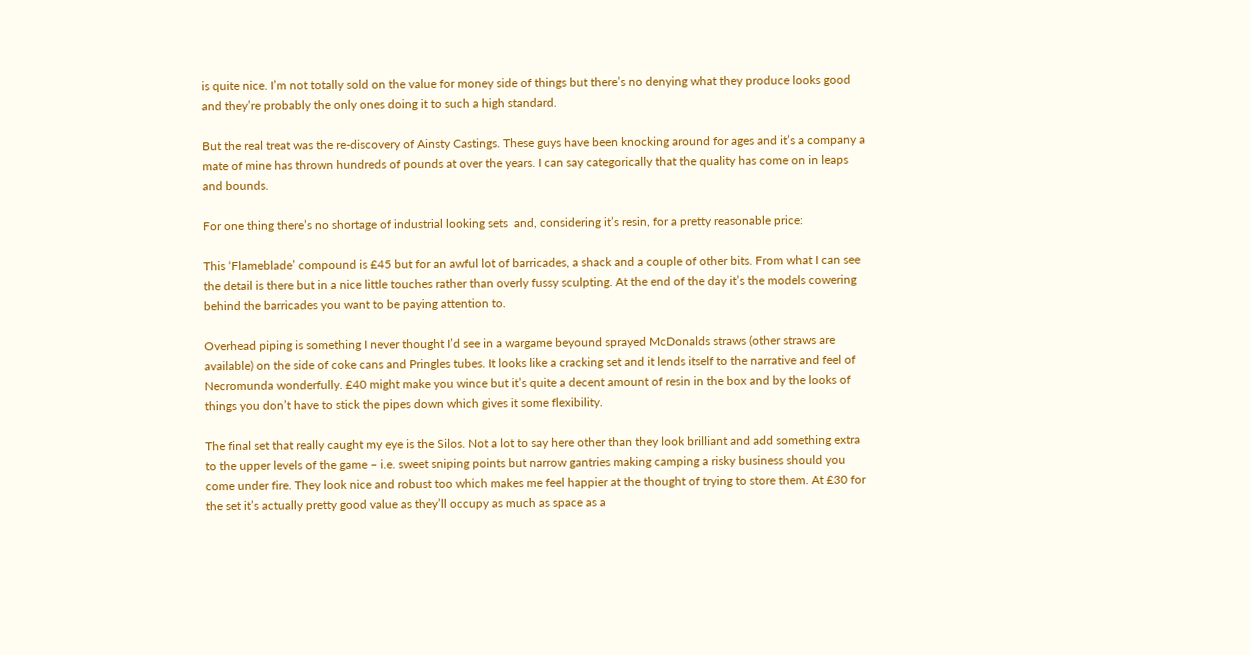is quite nice. I’m not totally sold on the value for money side of things but there’s no denying what they produce looks good and they’re probably the only ones doing it to such a high standard.

But the real treat was the re-discovery of Ainsty Castings. These guys have been knocking around for ages and it’s a company a mate of mine has thrown hundreds of pounds at over the years. I can say categorically that the quality has come on in leaps and bounds.

For one thing there’s no shortage of industrial looking sets  and, considering it’s resin, for a pretty reasonable price:

This ‘Flameblade’ compound is £45 but for an awful lot of barricades, a shack and a couple of other bits. From what I can see the detail is there but in a nice little touches rather than overly fussy sculpting. At the end of the day it’s the models cowering behind the barricades you want to be paying attention to.

Overhead piping is something I never thought I’d see in a wargame beyound sprayed McDonalds straws (other straws are available) on the side of coke cans and Pringles tubes. It looks like a cracking set and it lends itself to the narrative and feel of Necromunda wonderfully. £40 might make you wince but it’s quite a decent amount of resin in the box and by the looks of things you don’t have to stick the pipes down which gives it some flexibility.

The final set that really caught my eye is the Silos. Not a lot to say here other than they look brilliant and add something extra to the upper levels of the game – i.e. sweet sniping points but narrow gantries making camping a risky business should you come under fire. They look nice and robust too which makes me feel happier at the thought of trying to store them. At £30 for the set it’s actually pretty good value as they’ll occupy as much as space as a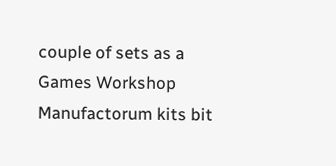couple of sets as a Games Workshop Manufactorum kits bit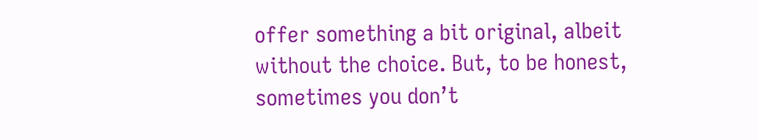offer something a bit original, albeit without the choice. But, to be honest, sometimes you don’t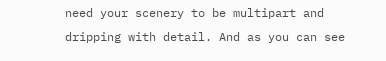need your scenery to be multipart and dripping with detail. And as you can see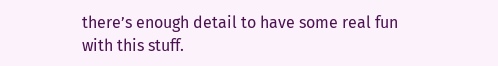there’s enough detail to have some real fun with this stuff.